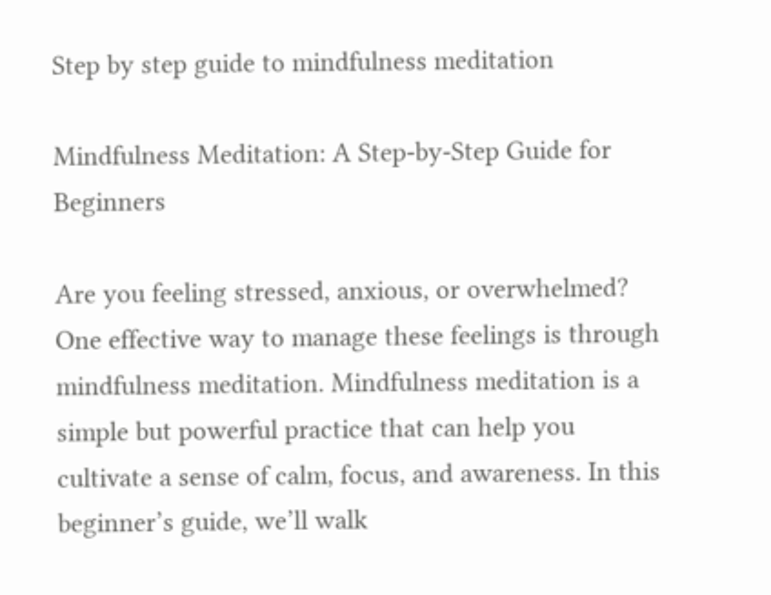Step by step guide to mindfulness meditation

Mindfulness Meditation: A Step-by-Step Guide for Beginners

Are you feeling stressed, anxious, or overwhelmed? One effective way to manage these feelings is through mindfulness meditation. Mindfulness meditation is a simple but powerful practice that can help you cultivate a sense of calm, focus, and awareness. In this beginner’s guide, we’ll walk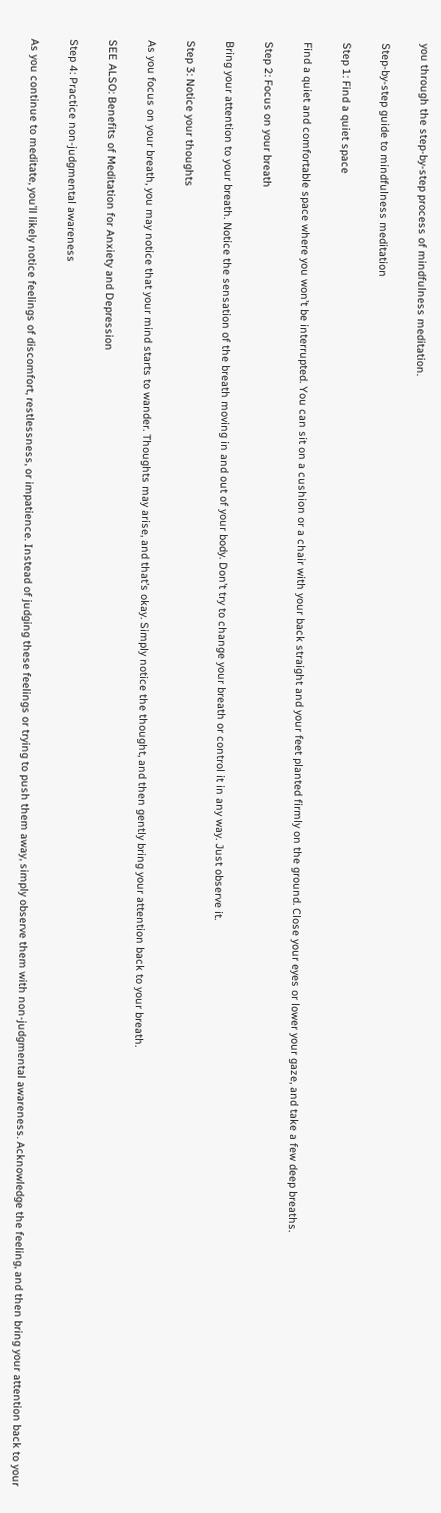you through the step-by-step process of mindfulness meditation.

Step-by-step guide to mindfulness meditation

Step 1: Find a quiet space

Find a quiet and comfortable space where you won’t be interrupted. You can sit on a cushion or a chair with your back straight and your feet planted firmly on the ground. Close your eyes or lower your gaze, and take a few deep breaths.

Step 2: Focus on your breath

Bring your attention to your breath. Notice the sensation of the breath moving in and out of your body. Don’t try to change your breath or control it in any way. Just observe it.

Step 3: Notice your thoughts

As you focus on your breath, you may notice that your mind starts to wander. Thoughts may arise, and that’s okay. Simply notice the thought, and then gently bring your attention back to your breath.

SEE ALSO: Benefits of Meditation for Anxiety and Depression

Step 4: Practice non-judgmental awareness

As you continue to meditate, you’ll likely notice feelings of discomfort, restlessness, or impatience. Instead of judging these feelings or trying to push them away, simply observe them with non-judgmental awareness. Acknowledge the feeling, and then bring your attention back to your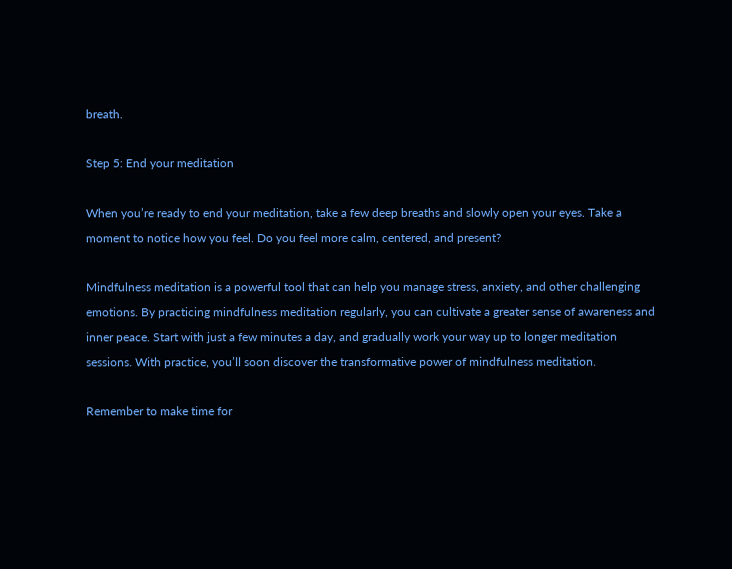breath.

Step 5: End your meditation

When you’re ready to end your meditation, take a few deep breaths and slowly open your eyes. Take a moment to notice how you feel. Do you feel more calm, centered, and present?

Mindfulness meditation is a powerful tool that can help you manage stress, anxiety, and other challenging emotions. By practicing mindfulness meditation regularly, you can cultivate a greater sense of awareness and inner peace. Start with just a few minutes a day, and gradually work your way up to longer meditation sessions. With practice, you’ll soon discover the transformative power of mindfulness meditation.

Remember to make time for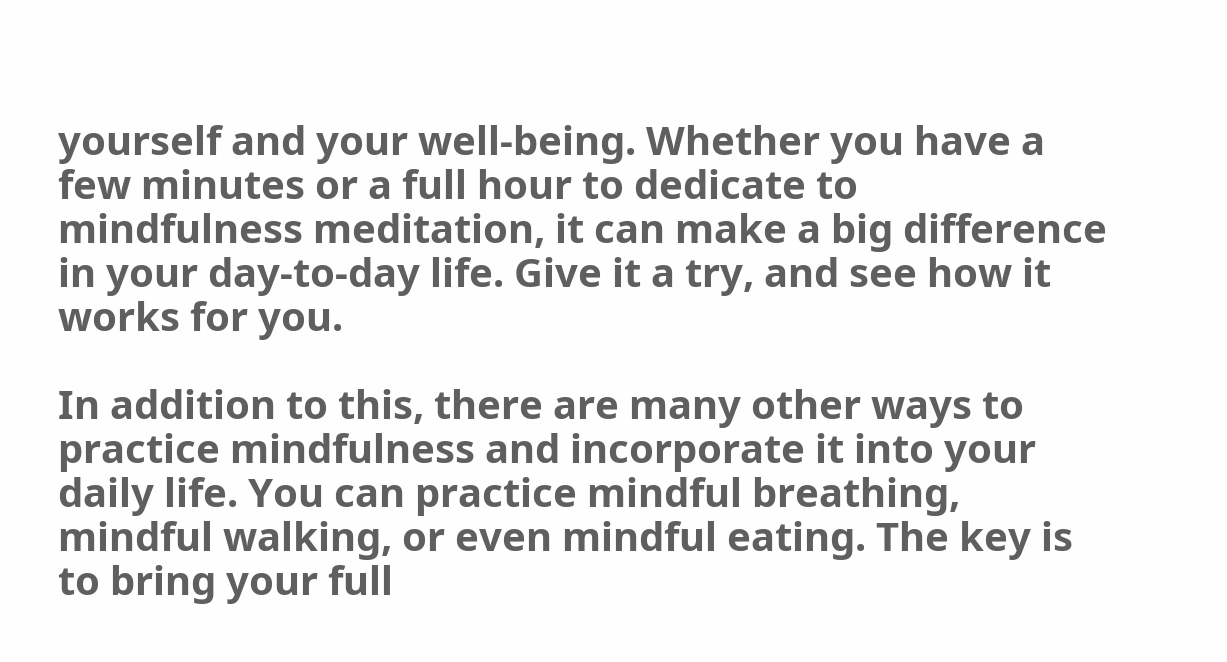yourself and your well-being. Whether you have a few minutes or a full hour to dedicate to mindfulness meditation, it can make a big difference in your day-to-day life. Give it a try, and see how it works for you.

In addition to this, there are many other ways to practice mindfulness and incorporate it into your daily life. You can practice mindful breathing, mindful walking, or even mindful eating. The key is to bring your full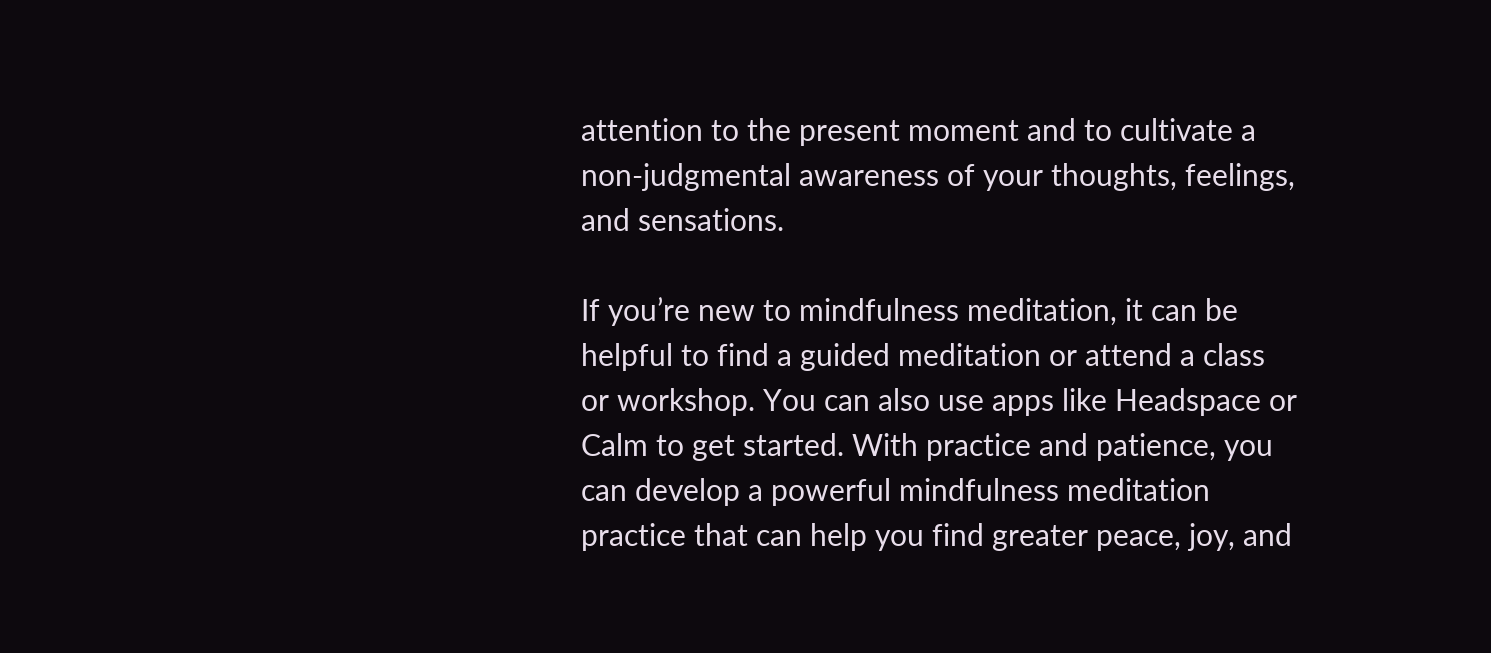attention to the present moment and to cultivate a non-judgmental awareness of your thoughts, feelings, and sensations.

If you’re new to mindfulness meditation, it can be helpful to find a guided meditation or attend a class or workshop. You can also use apps like Headspace or Calm to get started. With practice and patience, you can develop a powerful mindfulness meditation practice that can help you find greater peace, joy, and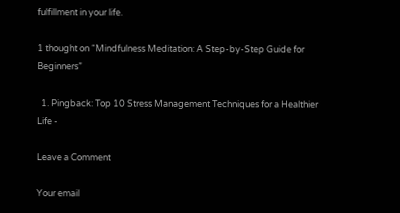fulfillment in your life.

1 thought on “Mindfulness Meditation: A Step-by-Step Guide for Beginners”

  1. Pingback: Top 10 Stress Management Techniques for a Healthier Life -

Leave a Comment

Your email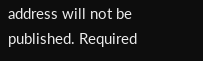address will not be published. Required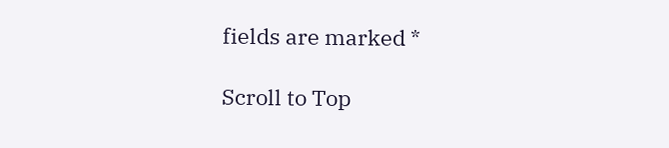fields are marked *

Scroll to Top